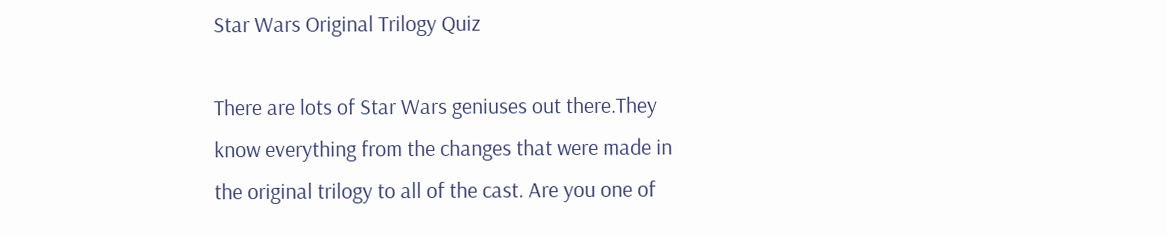Star Wars Original Trilogy Quiz

There are lots of Star Wars geniuses out there.They know everything from the changes that were made in the original trilogy to all of the cast. Are you one of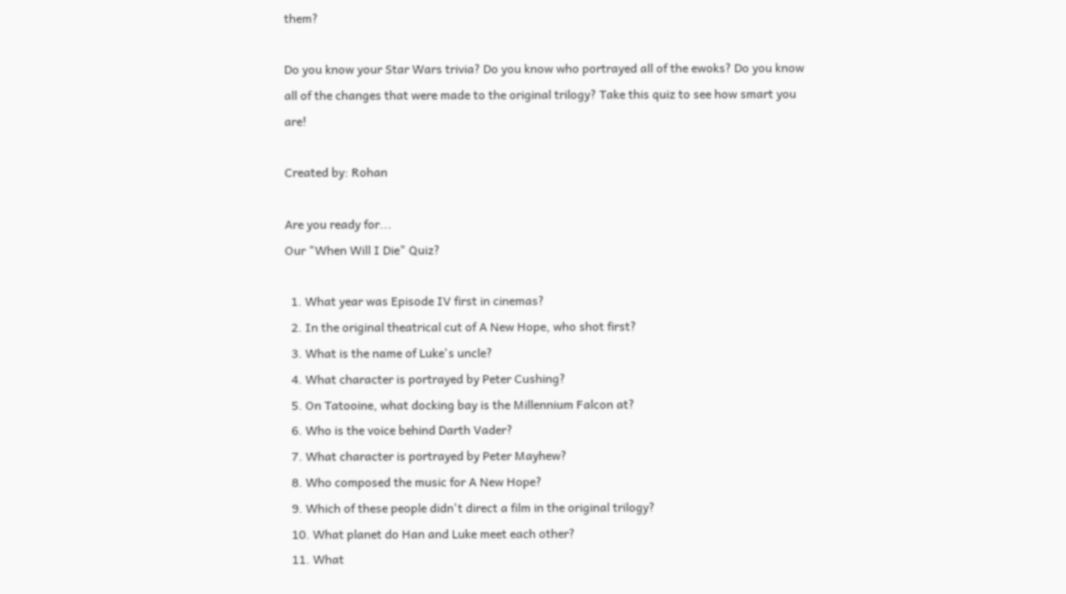them?

Do you know your Star Wars trivia? Do you know who portrayed all of the ewoks? Do you know all of the changes that were made to the original trilogy? Take this quiz to see how smart you are!

Created by: Rohan

Are you ready for...
Our "When Will I Die" Quiz?

  1. What year was Episode IV first in cinemas?
  2. In the original theatrical cut of A New Hope, who shot first?
  3. What is the name of Luke's uncle?
  4. What character is portrayed by Peter Cushing?
  5. On Tatooine, what docking bay is the Millennium Falcon at?
  6. Who is the voice behind Darth Vader?
  7. What character is portrayed by Peter Mayhew?
  8. Who composed the music for A New Hope?
  9. Which of these people didn't direct a film in the original trilogy?
  10. What planet do Han and Luke meet each other?
  11. What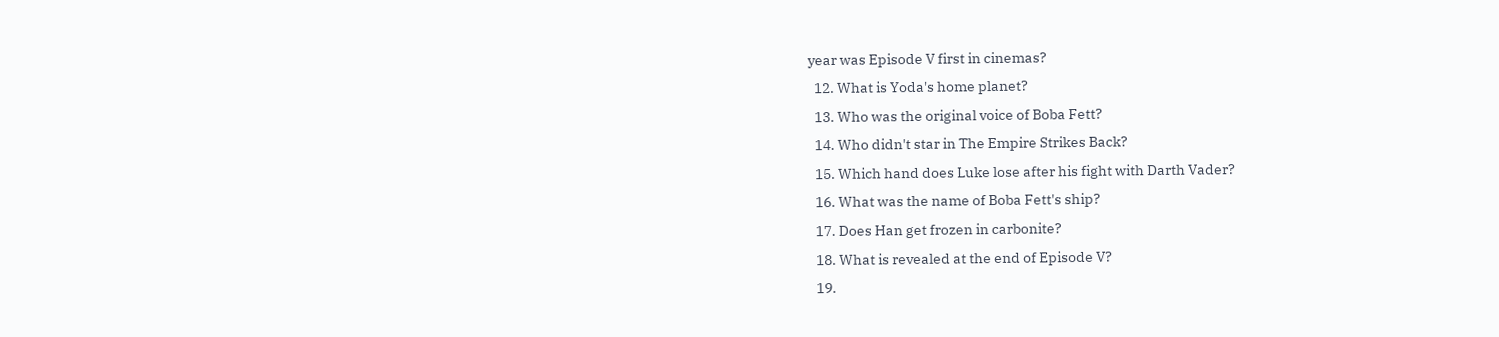year was Episode V first in cinemas?
  12. What is Yoda's home planet?
  13. Who was the original voice of Boba Fett?
  14. Who didn't star in The Empire Strikes Back?
  15. Which hand does Luke lose after his fight with Darth Vader?
  16. What was the name of Boba Fett's ship?
  17. Does Han get frozen in carbonite?
  18. What is revealed at the end of Episode V?
  19.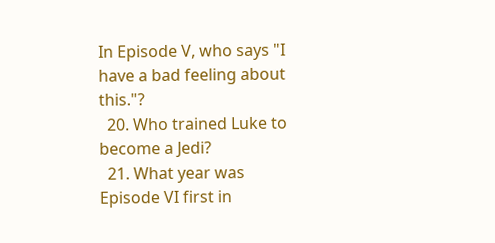In Episode V, who says "I have a bad feeling about this."?
  20. Who trained Luke to become a Jedi?
  21. What year was Episode VI first in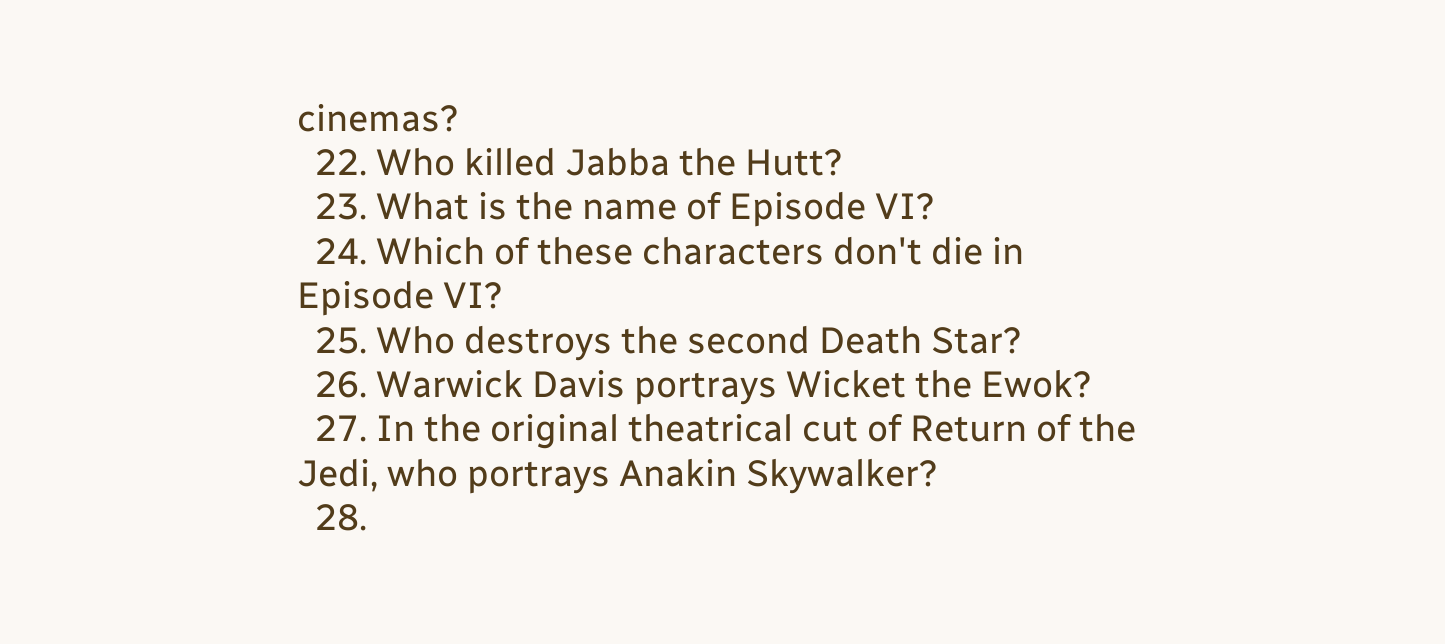cinemas?
  22. Who killed Jabba the Hutt?
  23. What is the name of Episode VI?
  24. Which of these characters don't die in Episode VI?
  25. Who destroys the second Death Star?
  26. Warwick Davis portrays Wicket the Ewok?
  27. In the original theatrical cut of Return of the Jedi, who portrays Anakin Skywalker?
  28.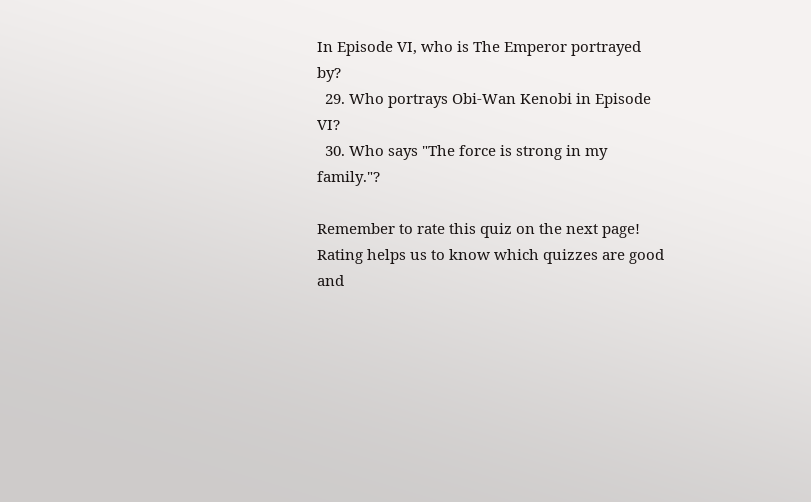In Episode VI, who is The Emperor portrayed by?
  29. Who portrays Obi-Wan Kenobi in Episode VI?
  30. Who says "The force is strong in my family."?

Remember to rate this quiz on the next page!
Rating helps us to know which quizzes are good and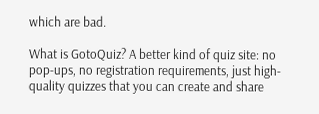which are bad.

What is GotoQuiz? A better kind of quiz site: no pop-ups, no registration requirements, just high-quality quizzes that you can create and share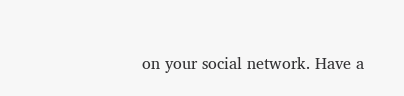on your social network. Have a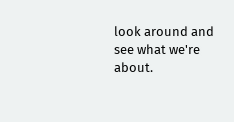look around and see what we're about.